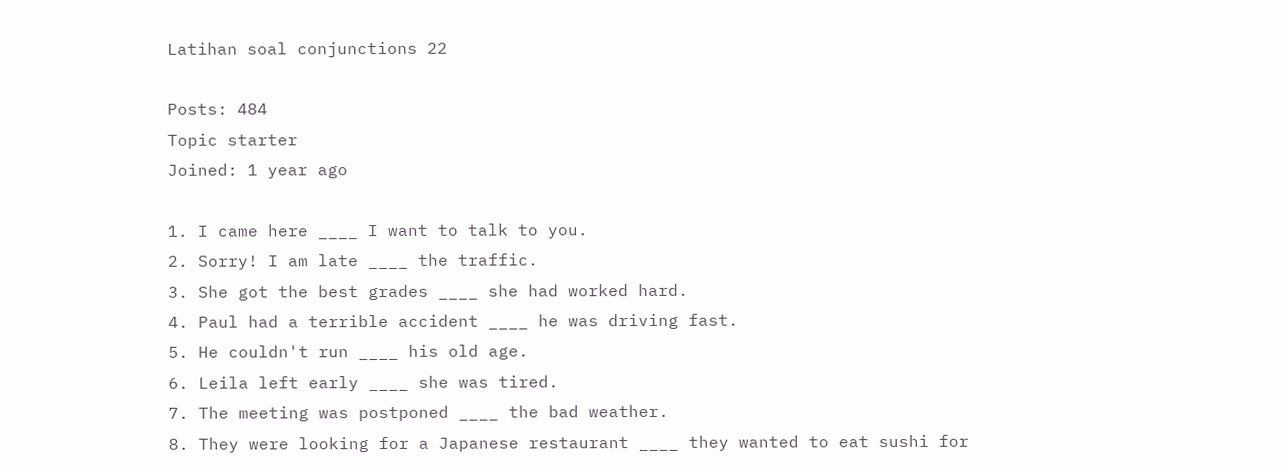Latihan soal conjunctions 22

Posts: 484
Topic starter
Joined: 1 year ago

1. I came here ____ I want to talk to you.
2. Sorry! I am late ____ the traffic.
3. She got the best grades ____ she had worked hard.
4. Paul had a terrible accident ____ he was driving fast.
5. He couldn't run ____ his old age.
6. Leila left early ____ she was tired.
7. The meeting was postponed ____ the bad weather.
8. They were looking for a Japanese restaurant ____ they wanted to eat sushi for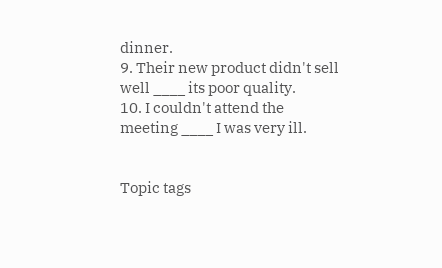dinner.
9. Their new product didn't sell well ____ its poor quality.
10. I couldn't attend the meeting ____ I was very ill.


Topic tags